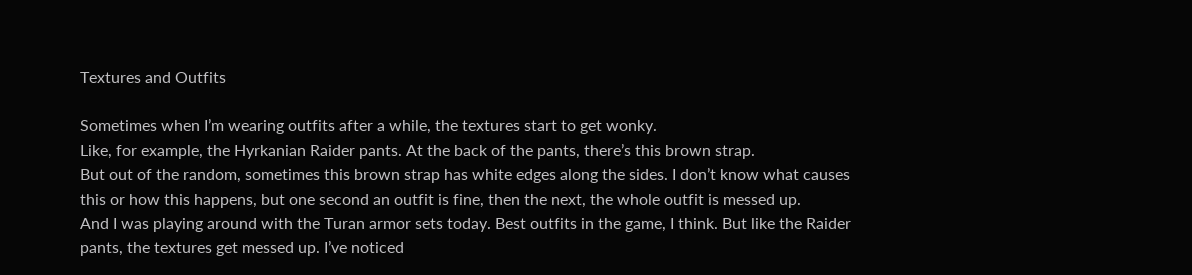Textures and Outfits

Sometimes when I’m wearing outfits after a while, the textures start to get wonky.
Like, for example, the Hyrkanian Raider pants. At the back of the pants, there’s this brown strap.
But out of the random, sometimes this brown strap has white edges along the sides. I don’t know what causes this or how this happens, but one second an outfit is fine, then the next, the whole outfit is messed up.
And I was playing around with the Turan armor sets today. Best outfits in the game, I think. But like the Raider pants, the textures get messed up. I’ve noticed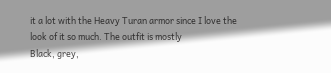it a lot with the Heavy Turan armor since I love the look of it so much. The outfit is mostly
Black, grey,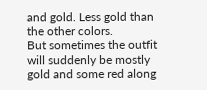and gold. Less gold than the other colors.
But sometimes the outfit will suddenly be mostly gold and some red along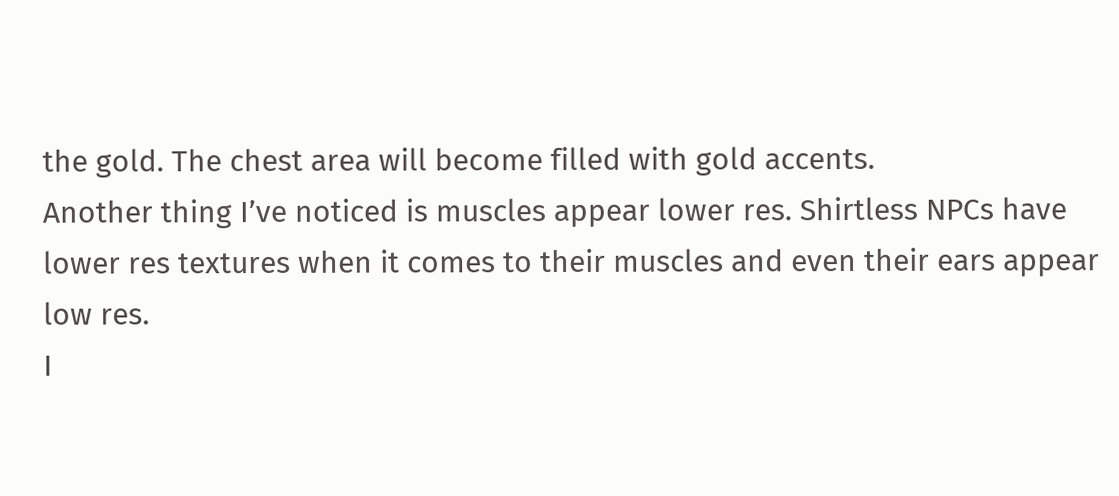the gold. The chest area will become filled with gold accents.
Another thing I’ve noticed is muscles appear lower res. Shirtless NPCs have lower res textures when it comes to their muscles and even their ears appear low res.
I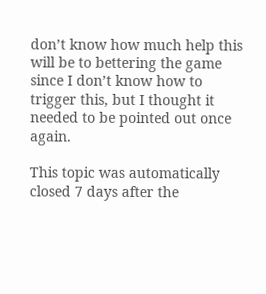don’t know how much help this will be to bettering the game since I don’t know how to trigger this, but I thought it needed to be pointed out once again.

This topic was automatically closed 7 days after the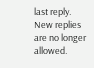last reply. New replies are no longer allowed.